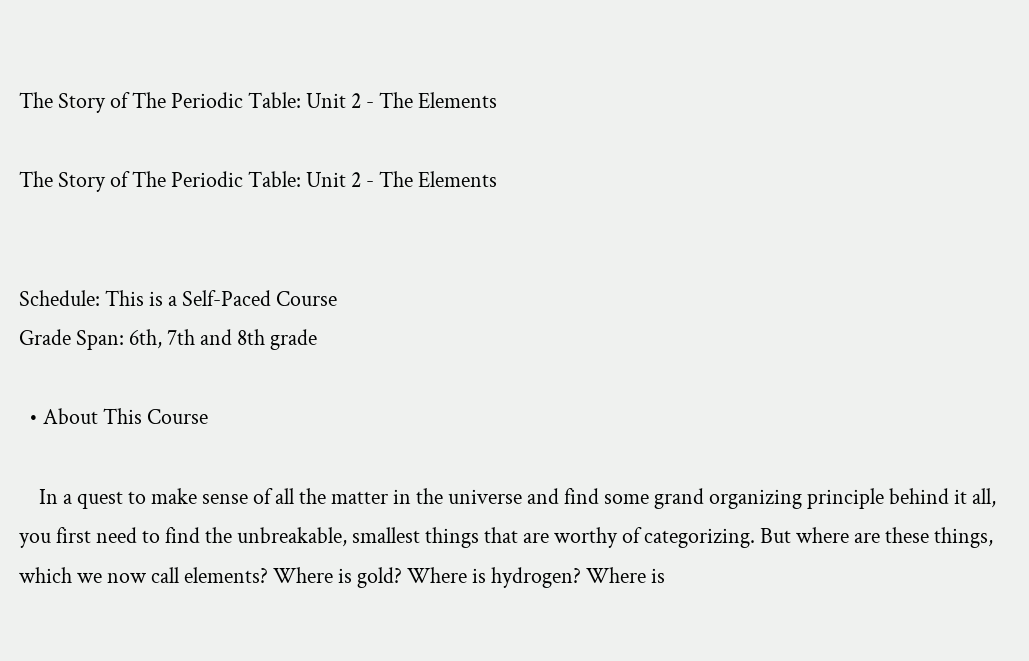The Story of The Periodic Table: Unit 2 - The Elements

The Story of The Periodic Table: Unit 2 - The Elements


Schedule: This is a Self-Paced Course
Grade Span: 6th, 7th and 8th grade

  • About This Course

    In a quest to make sense of all the matter in the universe and find some grand organizing principle behind it all, you first need to find the unbreakable, smallest things that are worthy of categorizing. But where are these things, which we now call elements? Where is gold? Where is hydrogen? Where is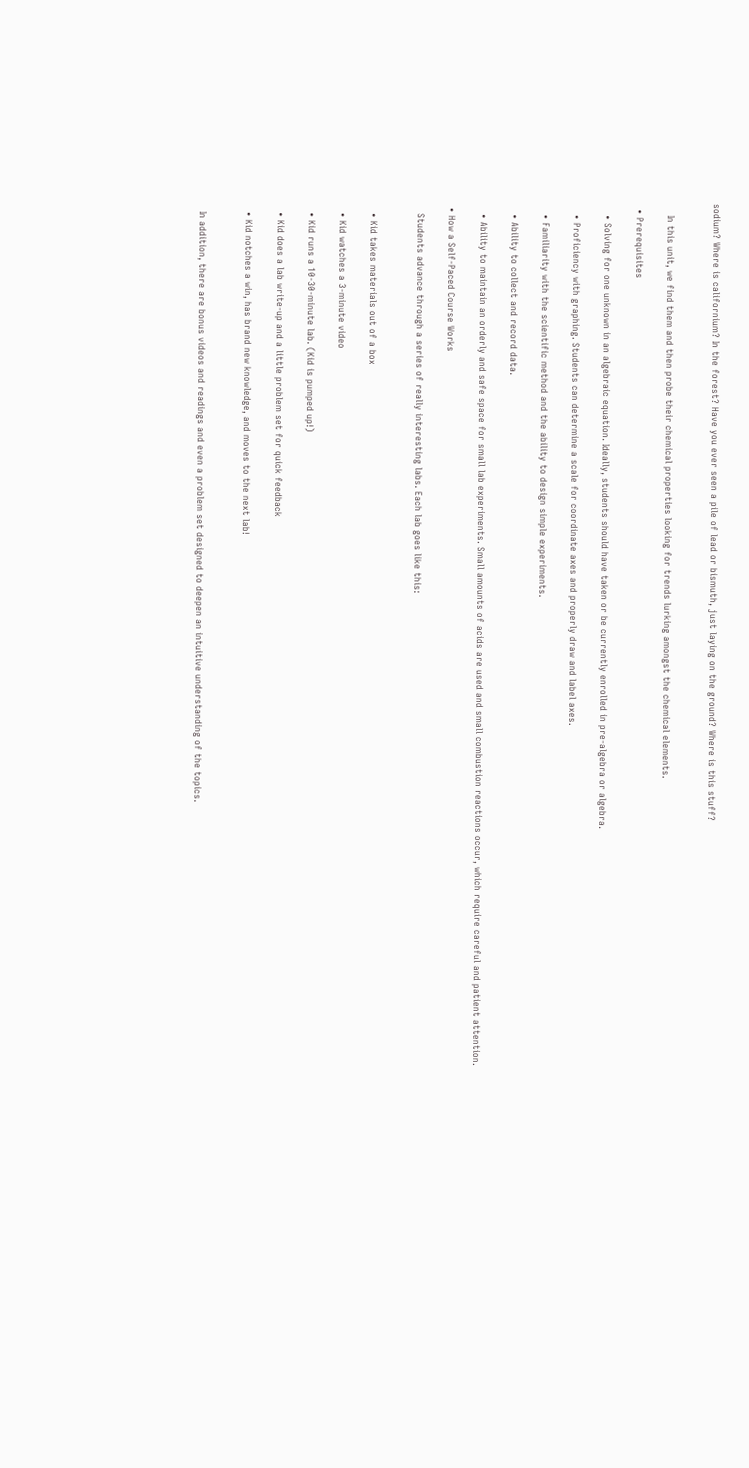sodium? Where is californium? In the forest? Have you ever seen a pile of lead or bismuth, just laying on the ground? Where is this stuff?


    In this unit, we find them and then probe their chemical properties looking for trends lurking amongst the chemical elements.

  • Prerequisites

    • Solving for one unknown in an algebraic equation. Ideally, students should have taken or be currently enrolled in pre-algebra or algebra.

    • Proficiency with graphing. Students can determine a scale for coordinate axes and properly draw and label axes.

    • Familiarity with the scientific method and the ability to design simple experiments.

    • Ability to collect and record data.

    • Ability to maintain an orderly and safe space for small lab experiments. Small amounts of acids are used and small combustion reactions occur, which require careful and patient attention.

  • How a Self-Paced Course Works

    Students advance through a series of really interesting labs. Each lab goes like this:


    • Kid takes materials out of a box

    • Kid watches a 3-minute video

    • Kid runs a 10-30-minute lab. (Kid is pumped up!)

    • Kid does a lab write-up and a little problem set for quick feedback

    • Kid notches a win, has brand new knowledge, and moves to the next lab!


    In addition, there are bonus videos and readings and even a problem set designed to deepen an intuitive understanding of the topics.